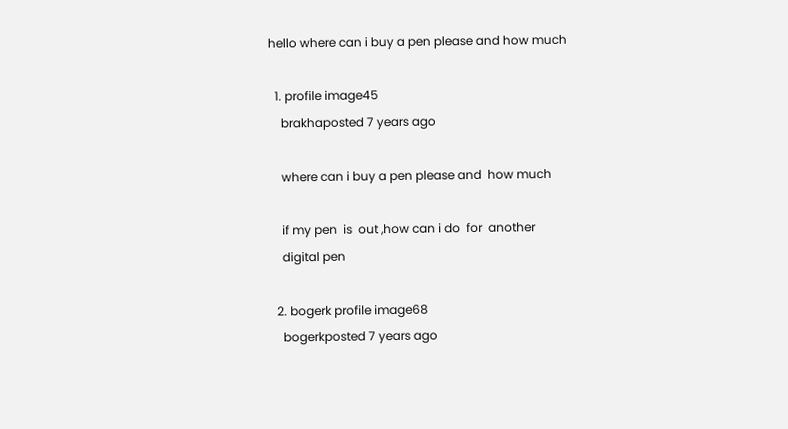hello where can i buy a pen please and how much

  1. profile image45
    brakhaposted 7 years ago

    where can i buy a pen please and  how much

    if my pen  is  out ,how can i do  for  another
    digital pen

  2. bogerk profile image68
    bogerkposted 7 years ago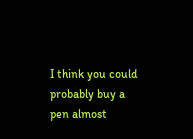I think you could probably buy a pen almost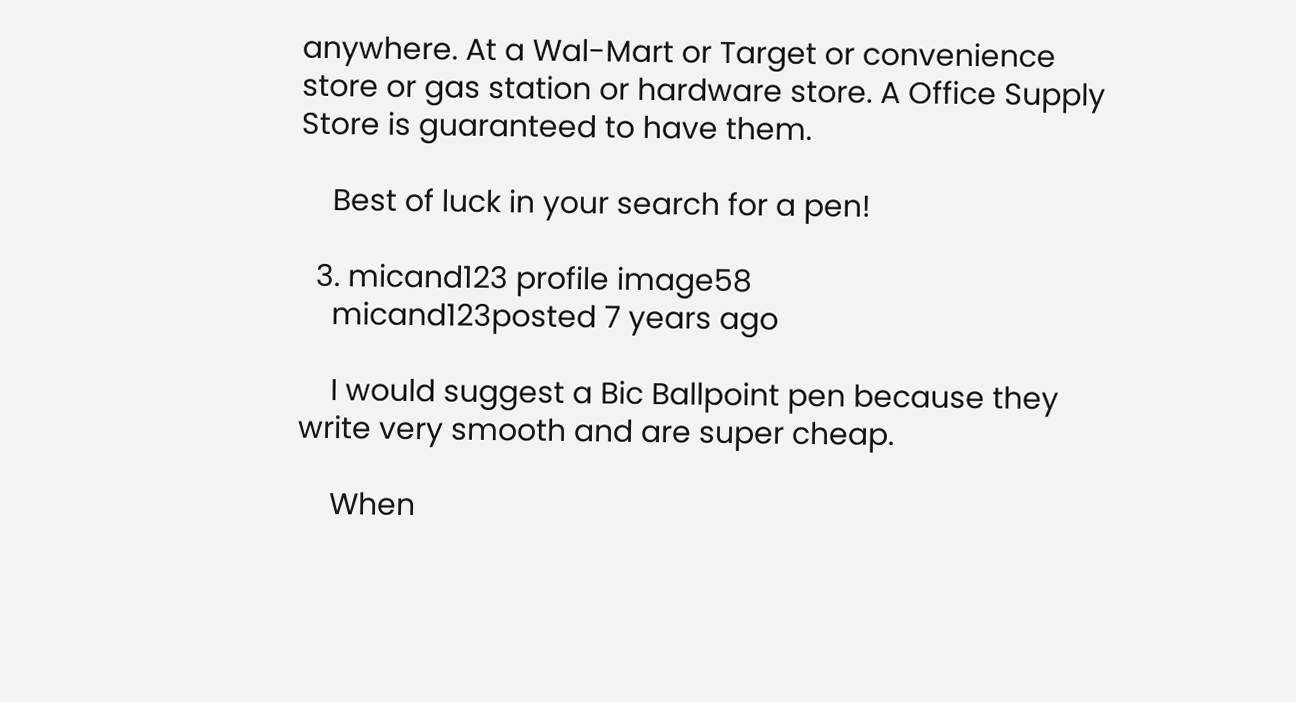anywhere. At a Wal-Mart or Target or convenience store or gas station or hardware store. A Office Supply Store is guaranteed to have them.

    Best of luck in your search for a pen!

  3. micand123 profile image58
    micand123posted 7 years ago

    I would suggest a Bic Ballpoint pen because they write very smooth and are super cheap.

    When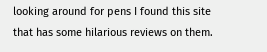looking around for pens I found this site that has some hilarious reviews on them.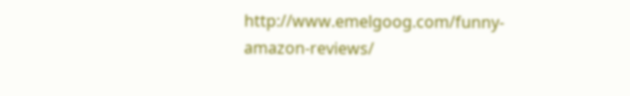http://www.emelgoog.com/funny-amazon-reviews/